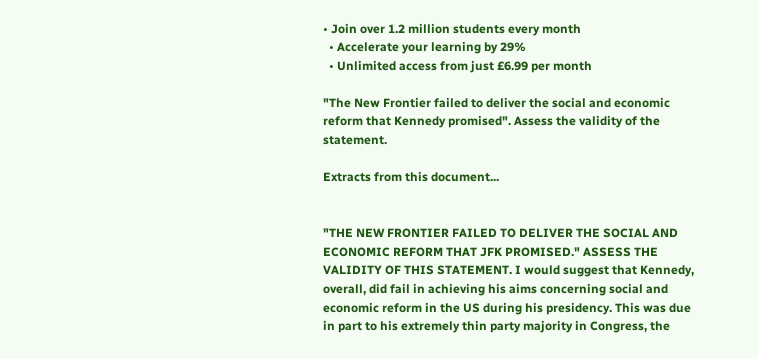• Join over 1.2 million students every month
  • Accelerate your learning by 29%
  • Unlimited access from just £6.99 per month

"The New Frontier failed to deliver the social and economic reform that Kennedy promised". Assess the validity of the statement.

Extracts from this document...


"THE NEW FRONTIER FAILED TO DELIVER THE SOCIAL AND ECONOMIC REFORM THAT JFK PROMISED." ASSESS THE VALIDITY OF THIS STATEMENT. I would suggest that Kennedy, overall, did fail in achieving his aims concerning social and economic reform in the US during his presidency. This was due in part to his extremely thin party majority in Congress, the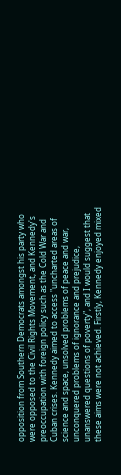opposition from Southern Democrats amongst his party who were opposed to the Civil Rights Movement, and Kennedy's preoccupation with foreign policy such as the Cold War and Cuban crises. Kennedy aimed to access "uncharted areas of science and space, unsolved problems of peace and war, unconquered problems of ignorance and prejudice, unanswered questions of poverty", and I would suggest that these aims were not achieved. Firstly, Kennedy enjoyed mixed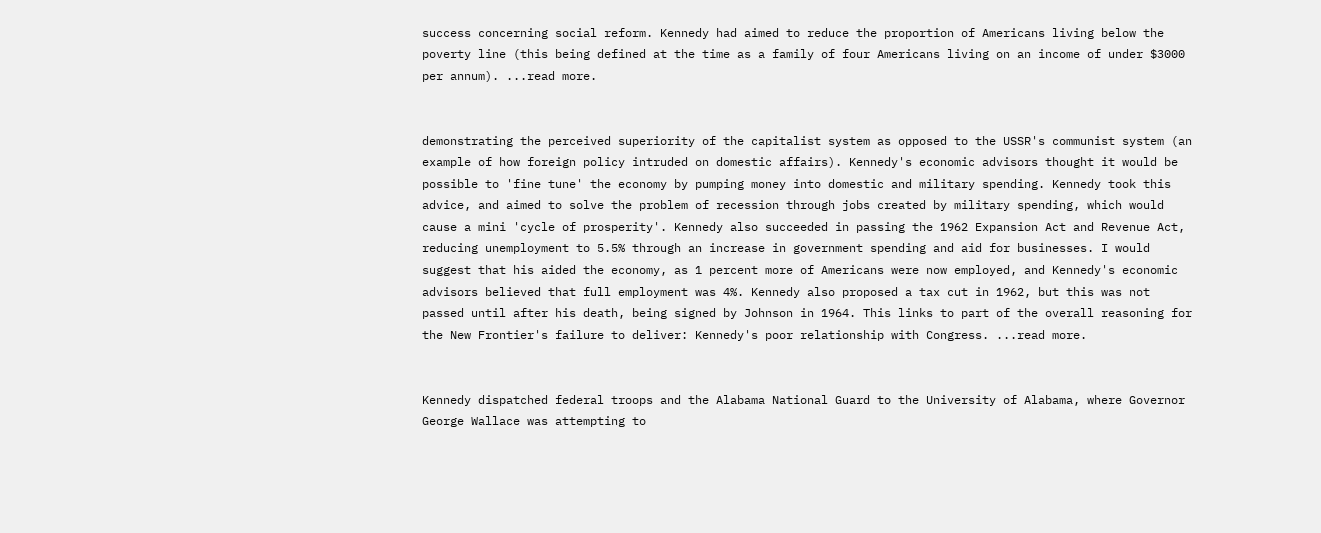success concerning social reform. Kennedy had aimed to reduce the proportion of Americans living below the poverty line (this being defined at the time as a family of four Americans living on an income of under $3000 per annum). ...read more.


demonstrating the perceived superiority of the capitalist system as opposed to the USSR's communist system (an example of how foreign policy intruded on domestic affairs). Kennedy's economic advisors thought it would be possible to 'fine tune' the economy by pumping money into domestic and military spending. Kennedy took this advice, and aimed to solve the problem of recession through jobs created by military spending, which would cause a mini 'cycle of prosperity'. Kennedy also succeeded in passing the 1962 Expansion Act and Revenue Act, reducing unemployment to 5.5% through an increase in government spending and aid for businesses. I would suggest that his aided the economy, as 1 percent more of Americans were now employed, and Kennedy's economic advisors believed that full employment was 4%. Kennedy also proposed a tax cut in 1962, but this was not passed until after his death, being signed by Johnson in 1964. This links to part of the overall reasoning for the New Frontier's failure to deliver: Kennedy's poor relationship with Congress. ...read more.


Kennedy dispatched federal troops and the Alabama National Guard to the University of Alabama, where Governor George Wallace was attempting to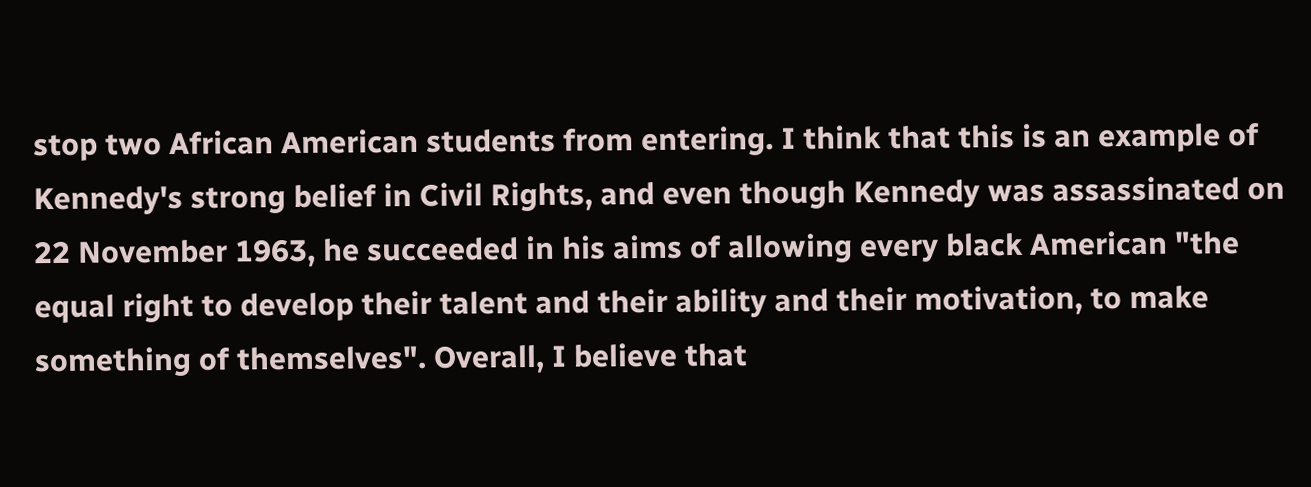stop two African American students from entering. I think that this is an example of Kennedy's strong belief in Civil Rights, and even though Kennedy was assassinated on 22 November 1963, he succeeded in his aims of allowing every black American "the equal right to develop their talent and their ability and their motivation, to make something of themselves". Overall, I believe that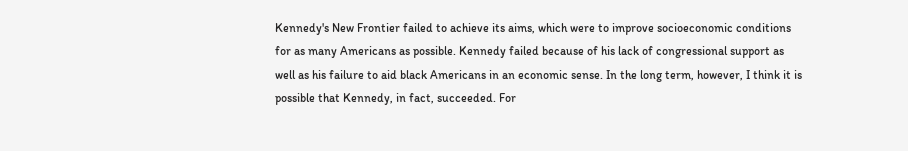Kennedy's New Frontier failed to achieve its aims, which were to improve socioeconomic conditions for as many Americans as possible. Kennedy failed because of his lack of congressional support as well as his failure to aid black Americans in an economic sense. In the long term, however, I think it is possible that Kennedy, in fact, succeeded. For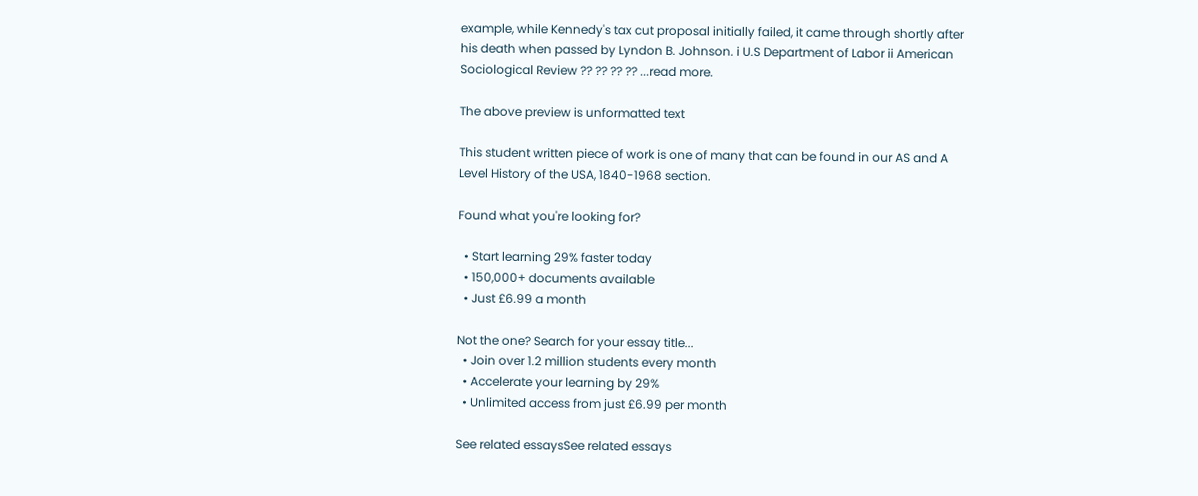example, while Kennedy's tax cut proposal initially failed, it came through shortly after his death when passed by Lyndon B. Johnson. i U.S Department of Labor ii American Sociological Review ?? ?? ?? ?? ...read more.

The above preview is unformatted text

This student written piece of work is one of many that can be found in our AS and A Level History of the USA, 1840-1968 section.

Found what you're looking for?

  • Start learning 29% faster today
  • 150,000+ documents available
  • Just £6.99 a month

Not the one? Search for your essay title...
  • Join over 1.2 million students every month
  • Accelerate your learning by 29%
  • Unlimited access from just £6.99 per month

See related essaysSee related essays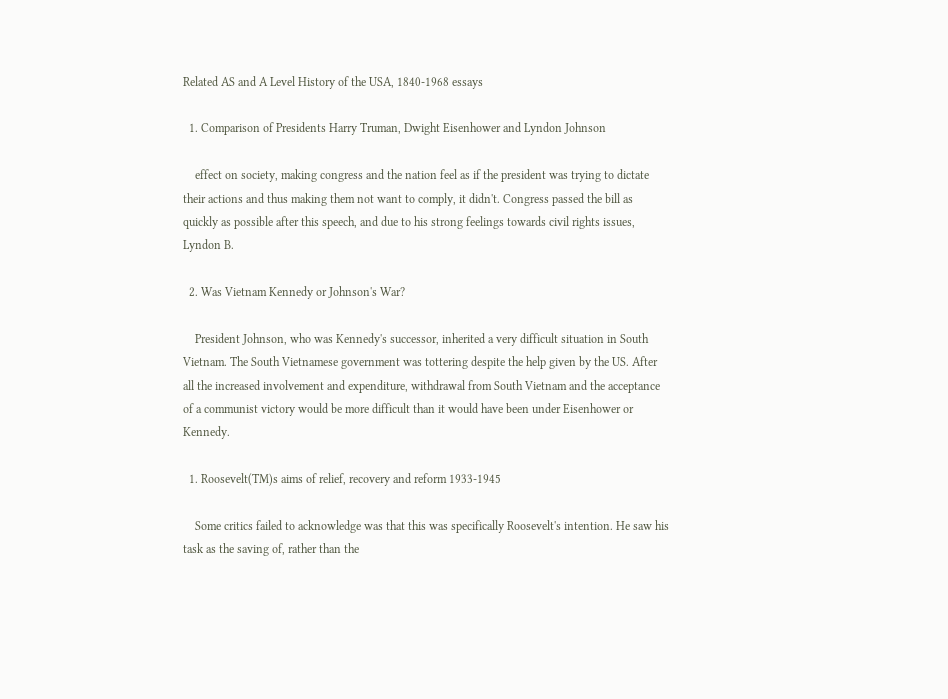Related AS and A Level History of the USA, 1840-1968 essays

  1. Comparison of Presidents Harry Truman, Dwight Eisenhower and Lyndon Johnson

    effect on society, making congress and the nation feel as if the president was trying to dictate their actions and thus making them not want to comply, it didn't. Congress passed the bill as quickly as possible after this speech, and due to his strong feelings towards civil rights issues, Lyndon B.

  2. Was Vietnam Kennedy or Johnson's War?

    President Johnson, who was Kennedy's successor, inherited a very difficult situation in South Vietnam. The South Vietnamese government was tottering despite the help given by the US. After all the increased involvement and expenditure, withdrawal from South Vietnam and the acceptance of a communist victory would be more difficult than it would have been under Eisenhower or Kennedy.

  1. Roosevelt(TM)s aims of relief, recovery and reform 1933-1945

    Some critics failed to acknowledge was that this was specifically Roosevelt's intention. He saw his task as the saving of, rather than the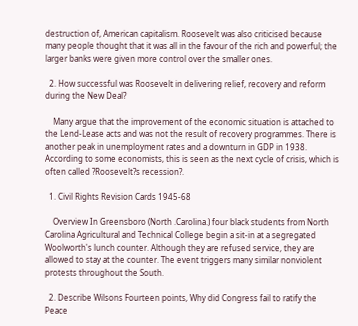destruction of, American capitalism. Roosevelt was also criticised because many people thought that it was all in the favour of the rich and powerful; the larger banks were given more control over the smaller ones.

  2. How successful was Roosevelt in delivering relief, recovery and reform during the New Deal?

    Many argue that the improvement of the economic situation is attached to the Lend-Lease acts and was not the result of recovery programmes. There is another peak in unemployment rates and a downturn in GDP in 1938. According to some economists, this is seen as the next cycle of crisis, which is often called ?Roosevelt?s recession?.

  1. Civil Rights Revision Cards 1945-68

    Overview In Greensboro (North .Carolina.) four black students from North Carolina Agricultural and Technical College begin a sit-in at a segregated Woolworth's lunch counter. Although they are refused service, they are allowed to stay at the counter. The event triggers many similar nonviolent protests throughout the South.

  2. Describe Wilsons Fourteen points, Why did Congress fail to ratify the Peace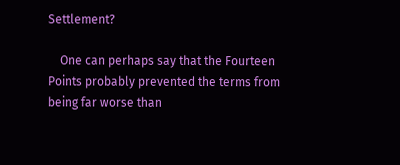Settlement?

    One can perhaps say that the Fourteen Points probably prevented the terms from being far worse than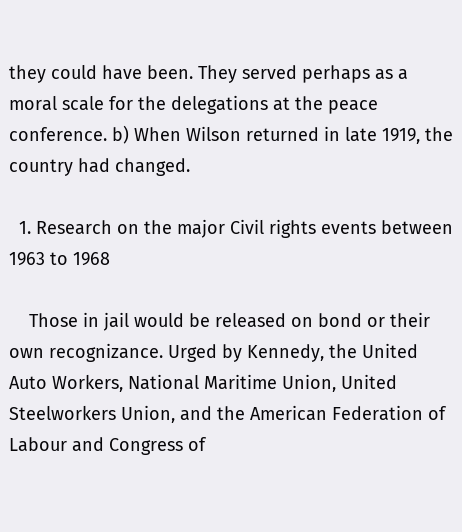they could have been. They served perhaps as a moral scale for the delegations at the peace conference. b) When Wilson returned in late 1919, the country had changed.

  1. Research on the major Civil rights events between 1963 to 1968

    Those in jail would be released on bond or their own recognizance. Urged by Kennedy, the United Auto Workers, National Maritime Union, United Steelworkers Union, and the American Federation of Labour and Congress of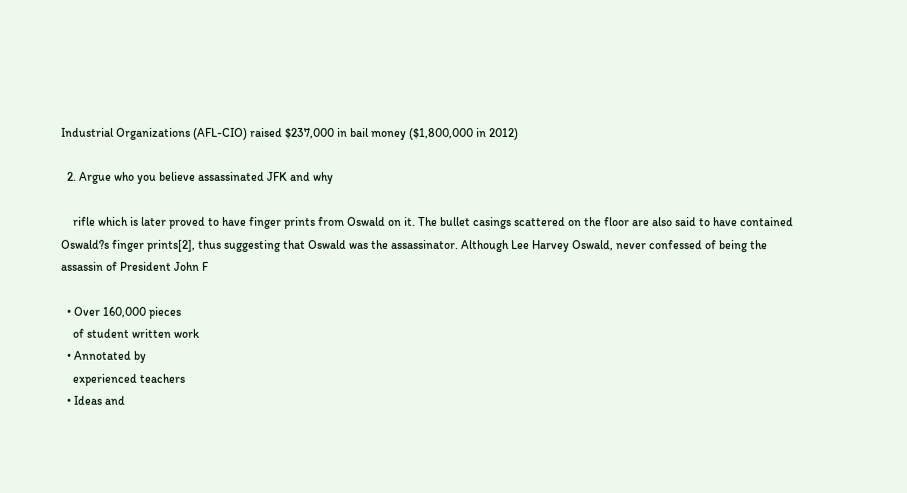Industrial Organizations (AFL-CIO) raised $237,000 in bail money ($1,800,000 in 2012)

  2. Argue who you believe assassinated JFK and why

    rifle which is later proved to have finger prints from Oswald on it. The bullet casings scattered on the floor are also said to have contained Oswald?s finger prints[2], thus suggesting that Oswald was the assassinator. Although Lee Harvey Oswald, never confessed of being the assassin of President John F

  • Over 160,000 pieces
    of student written work
  • Annotated by
    experienced teachers
  • Ideas and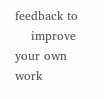feedback to
    improve your own work